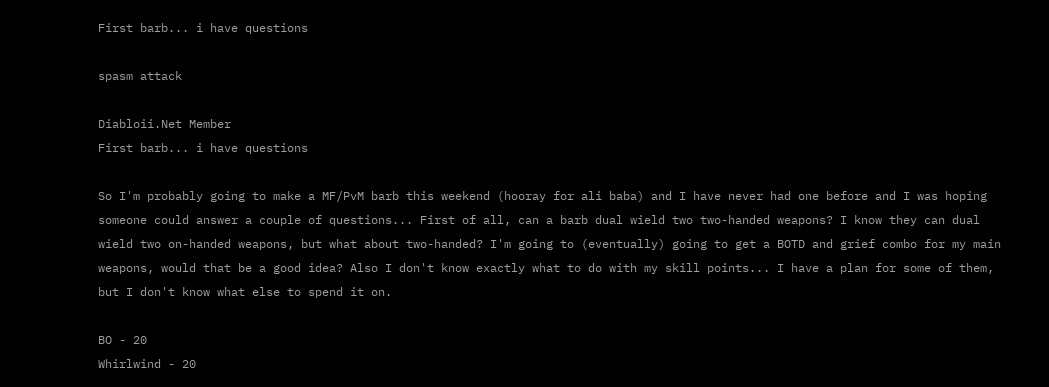First barb... i have questions

spasm attack

Diabloii.Net Member
First barb... i have questions

So I'm probably going to make a MF/PvM barb this weekend (hooray for ali baba) and I have never had one before and I was hoping someone could answer a couple of questions... First of all, can a barb dual wield two two-handed weapons? I know they can dual wield two on-handed weapons, but what about two-handed? I'm going to (eventually) going to get a BOTD and grief combo for my main weapons, would that be a good idea? Also I don't know exactly what to do with my skill points... I have a plan for some of them, but I don't know what else to spend it on.

BO - 20
Whirlwind - 20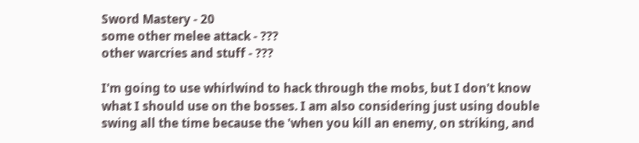Sword Mastery - 20
some other melee attack - ???
other warcries and stuff - ???

I'm going to use whirlwind to hack through the mobs, but I don't know what I should use on the bosses. I am also considering just using double swing all the time because the 'when you kill an enemy, on striking, and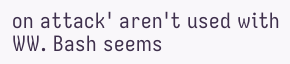on attack' aren't used with WW. Bash seems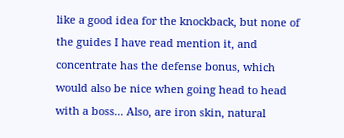like a good idea for the knockback, but none of the guides I have read mention it, and concentrate has the defense bonus, which would also be nice when going head to head with a boss... Also, are iron skin, natural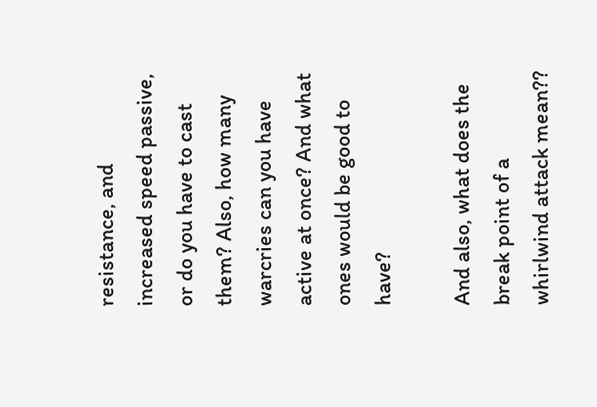resistance, and increased speed passive, or do you have to cast them? Also, how many warcries can you have active at once? And what ones would be good to have?

And also, what does the break point of a whirlwind attack mean??